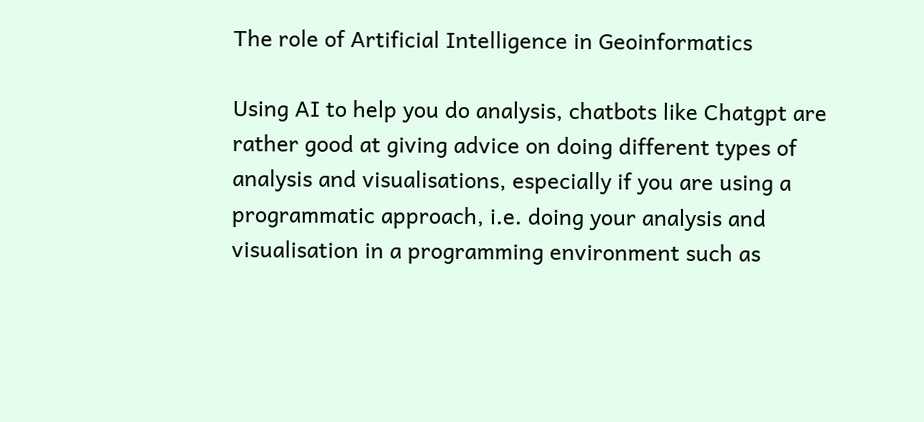The role of Artificial Intelligence in Geoinformatics

Using AI to help you do analysis, chatbots like Chatgpt are rather good at giving advice on doing different types of analysis and visualisations, especially if you are using a programmatic approach, i.e. doing your analysis and visualisation in a programming environment such as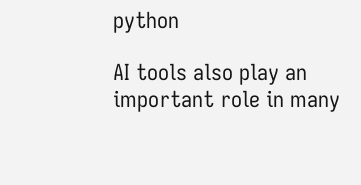python

AI tools also play an important role in many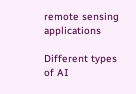remote sensing applications

Different types of AI